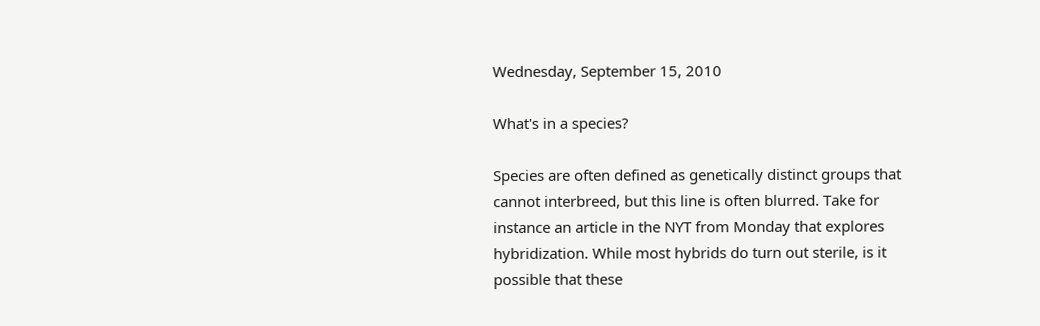Wednesday, September 15, 2010

What's in a species?

Species are often defined as genetically distinct groups that cannot interbreed, but this line is often blurred. Take for instance an article in the NYT from Monday that explores hybridization. While most hybrids do turn out sterile, is it possible that these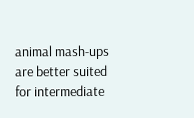animal mash-ups are better suited for intermediate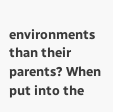environments than their parents? When put into the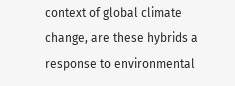context of global climate change, are these hybrids a response to environmental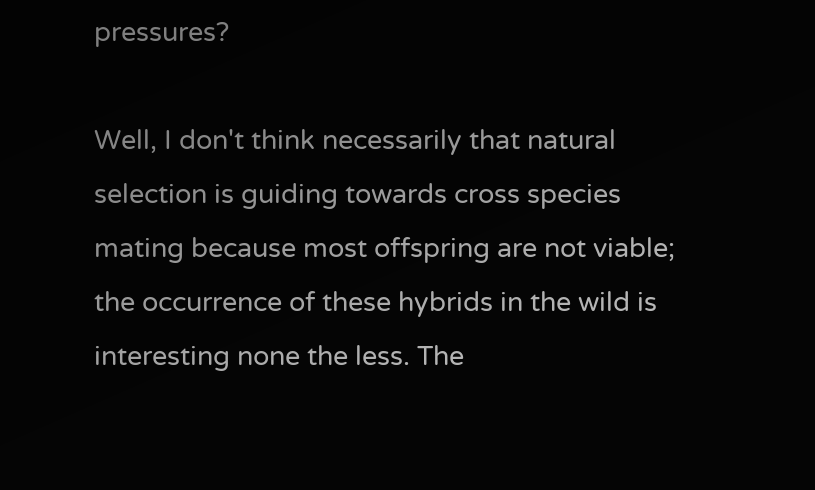pressures?

Well, I don't think necessarily that natural selection is guiding towards cross species mating because most offspring are not viable; the occurrence of these hybrids in the wild is interesting none the less. The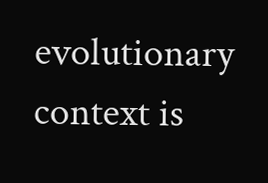evolutionary context is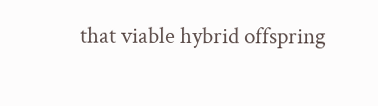that viable hybrid offspring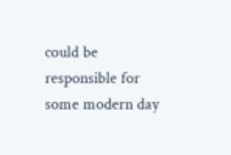could be responsible for some modern day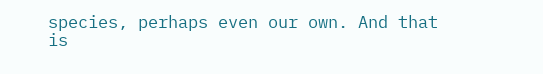species, perhaps even our own. And that is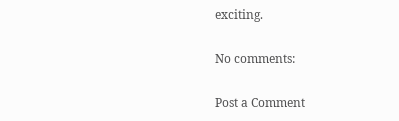exciting.

No comments:

Post a Comment